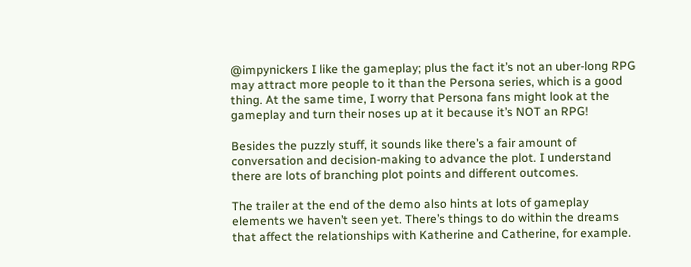@impynickers I like the gameplay; plus the fact it’s not an uber-long RPG may attract more people to it than the Persona series, which is a good thing. At the same time, I worry that Persona fans might look at the gameplay and turn their noses up at it because it’s NOT an RPG!

Besides the puzzly stuff, it sounds like there’s a fair amount of conversation and decision-making to advance the plot. I understand there are lots of branching plot points and different outcomes.

The trailer at the end of the demo also hints at lots of gameplay elements we haven’t seen yet. There’s things to do within the dreams that affect the relationships with Katherine and Catherine, for example.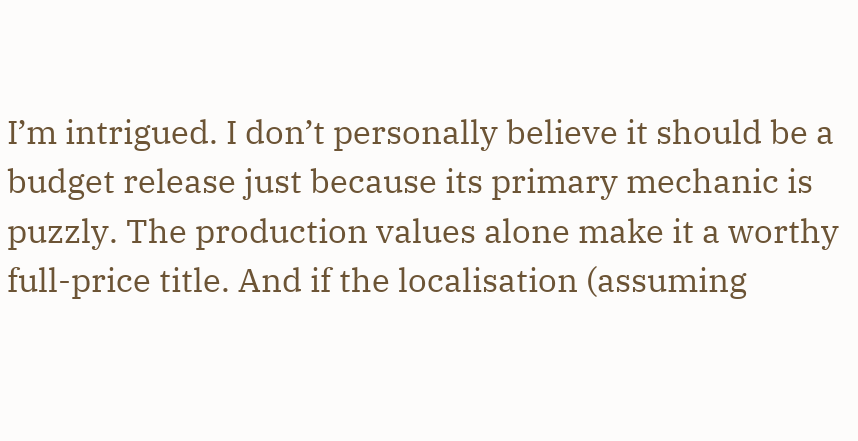I’m intrigued. I don’t personally believe it should be a budget release just because its primary mechanic is puzzly. The production values alone make it a worthy full-price title. And if the localisation (assuming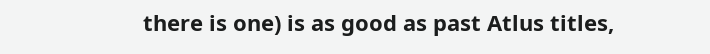there is one) is as good as past Atlus titles,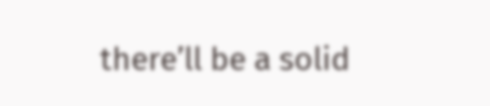there’ll be a solid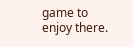game to enjoy there.